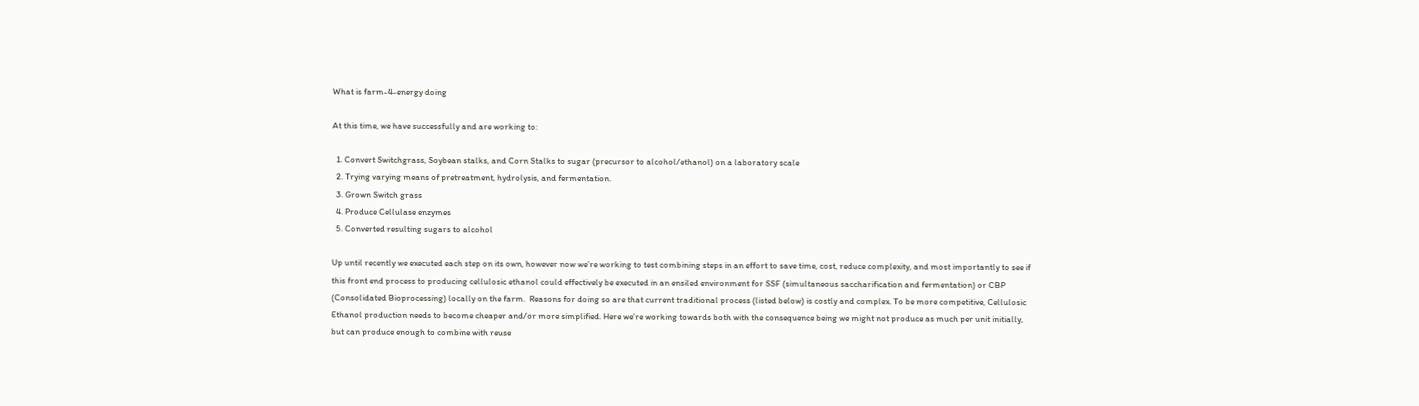What is farm-4-energy doing

At this time, we have successfully and are working to:

  1. Convert Switchgrass, Soybean stalks, and Corn Stalks to sugar (precursor to alcohol/ethanol) on a laboratory scale
  2. Trying varying means of pretreatment, hydrolysis, and fermentation.
  3. Grown Switch grass
  4. Produce Cellulase enzymes
  5. Converted resulting sugars to alcohol

Up until recently we executed each step on its own, however now we’re working to test combining steps in an effort to save time, cost, reduce complexity, and most importantly to see if this front end process to producing cellulosic ethanol could effectively be executed in an ensiled environment for SSF (simultaneous saccharification and fermentation) or CBP (Consolidated Bioprocessing) locally on the farm.  Reasons for doing so are that current traditional process (listed below) is costly and complex. To be more competitive, Cellulosic Ethanol production needs to become cheaper and/or more simplified. Here we’re working towards both with the consequence being we might not produce as much per unit initially, but can produce enough to combine with reuse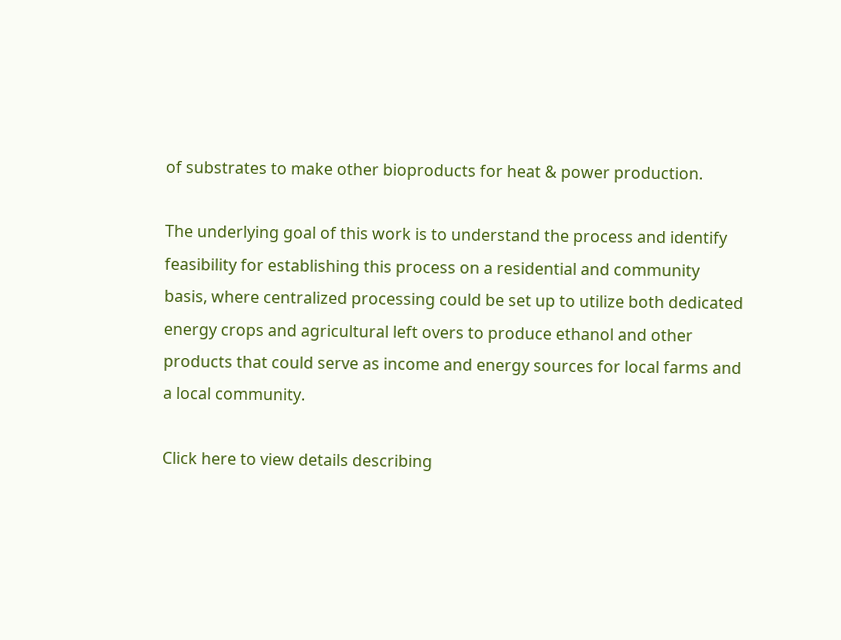of substrates to make other bioproducts for heat & power production.

The underlying goal of this work is to understand the process and identify feasibility for establishing this process on a residential and community basis, where centralized processing could be set up to utilize both dedicated energy crops and agricultural left overs to produce ethanol and other products that could serve as income and energy sources for local farms and a local community.

Click here to view details describing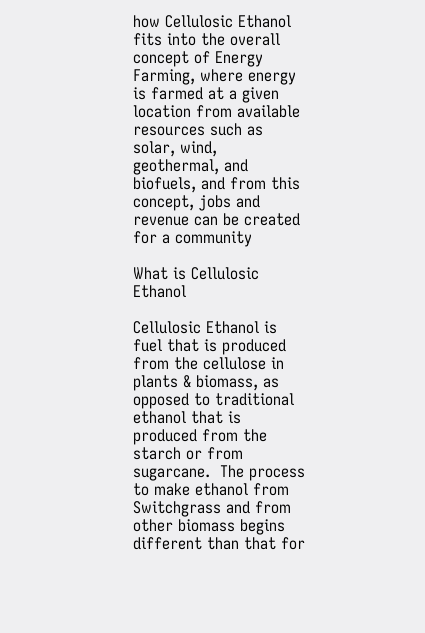how Cellulosic Ethanol fits into the overall concept of Energy Farming, where energy is farmed at a given location from available resources such as solar, wind, geothermal, and biofuels, and from this concept, jobs and revenue can be created for a community

What is Cellulosic Ethanol

Cellulosic Ethanol is fuel that is produced from the cellulose in plants & biomass, as opposed to traditional ethanol that is produced from the starch or from sugarcane.  The process to make ethanol from Switchgrass and from other biomass begins different than that for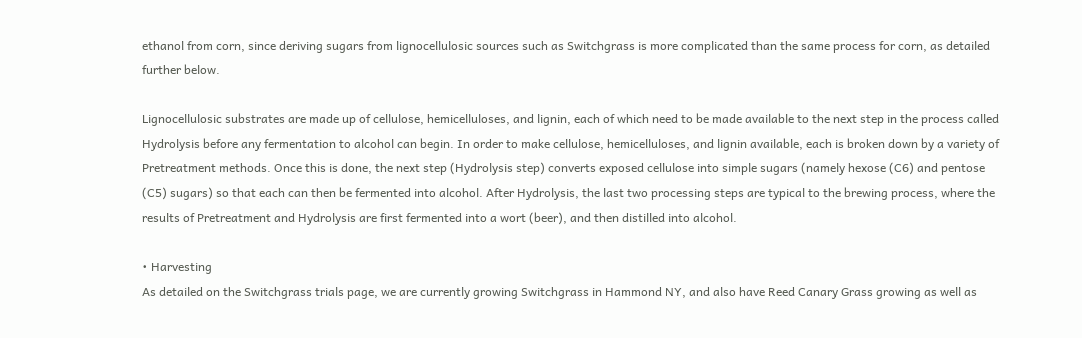ethanol from corn, since deriving sugars from lignocellulosic sources such as Switchgrass is more complicated than the same process for corn, as detailed further below.

Lignocellulosic substrates are made up of cellulose, hemicelluloses, and lignin, each of which need to be made available to the next step in the process called Hydrolysis before any fermentation to alcohol can begin. In order to make cellulose, hemicelluloses, and lignin available, each is broken down by a variety of Pretreatment methods. Once this is done, the next step (Hydrolysis step) converts exposed cellulose into simple sugars (namely hexose (C6) and pentose (C5) sugars) so that each can then be fermented into alcohol. After Hydrolysis, the last two processing steps are typical to the brewing process, where the results of Pretreatment and Hydrolysis are first fermented into a wort (beer), and then distilled into alcohol.

• Harvesting
As detailed on the Switchgrass trials page, we are currently growing Switchgrass in Hammond NY, and also have Reed Canary Grass growing as well as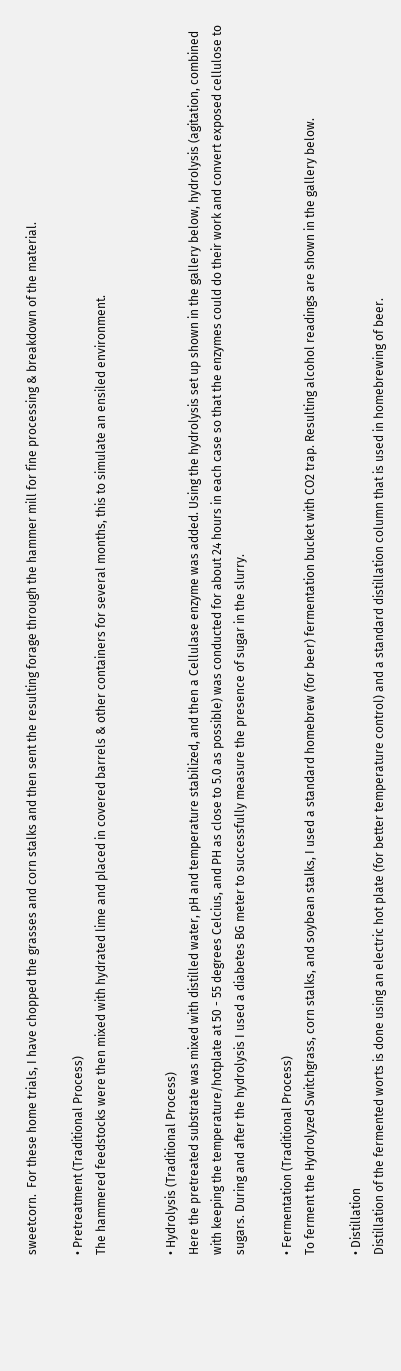sweetcorn.  For these home trials, I have chopped the grasses and corn stalks and then sent the resulting forage through the hammer mill for fine processing & breakdown of the material.

• Pretreatment (Traditional Process)
The hammered feedstocks were then mixed with hydrated lime and placed in covered barrels & other containers for several months, this to simulate an ensiled environment.


• Hydrolysis (Traditional Process)
Here the pretreated substrate was mixed with distilled water, pH and temperature stabilized, and then a Cellulase enzyme was added. Using the hydrolysis set up shown in the gallery below, hydrolysis (agitation, combined with keeping the temperature/hotplate at 50 - 55 degrees Celcius, and PH as close to 5.0 as possible) was conducted for about 24 hours in each case so that the enzymes could do their work and convert exposed cellulose to sugars. During and after the hydrolysis I used a diabetes BG meter to successfully measure the presence of sugar in the slurry.

• Fermentation (Traditional Process)
To ferment the Hydrolyzed Switchgrass, corn stalks, and soybean stalks, I used a standard homebrew (for beer) fermentation bucket with CO2 trap. Resulting alcohol readings are shown in the gallery below.

• Distillation
Distillation of the fermented worts is done using an electric hot plate (for better temperature control) and a standard distillation column that is used in homebrewing of beer.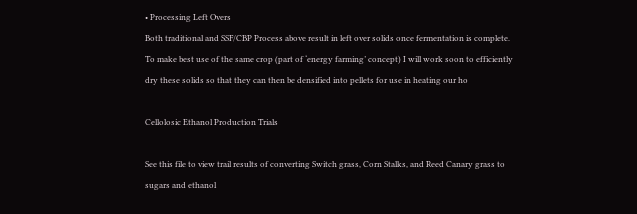• Processing Left Overs
Both traditional and SSF/CBP Process above result in left over solids once fermentation is complete.  To make best use of the same crop (part of ‘energy farming’ concept) I will work soon to efficiently dry these solids so that they can then be densified into pellets for use in heating our ho

Cellolosic Ethanol Production Trials

See this file to view trail results of converting Switch grass, Corn Stalks, and Reed Canary grass to sugars and ethanol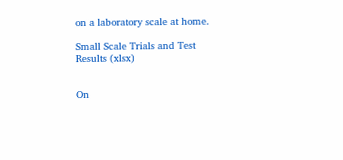on a laboratory scale at home.

Small Scale Trials and Test Results (xlsx)


On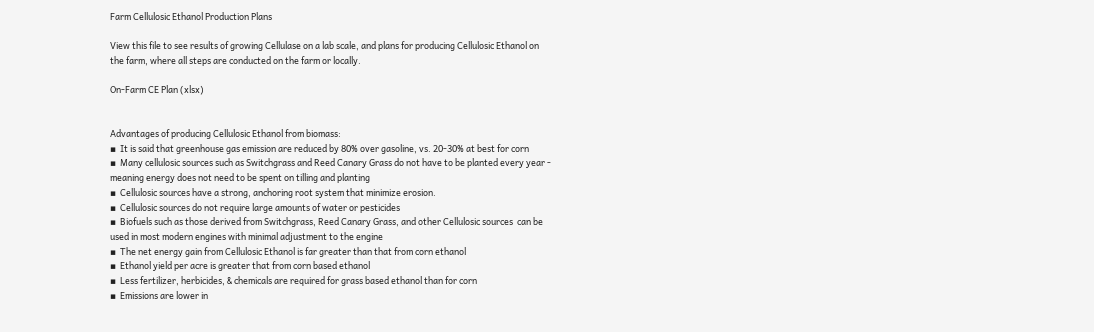Farm Cellulosic Ethanol Production Plans

View this file to see results of growing Cellulase on a lab scale, and plans for producing Cellulosic Ethanol on the farm, where all steps are conducted on the farm or locally.

On-Farm CE Plan (xlsx)


Advantages of producing Cellulosic Ethanol from biomass:
▪  It is said that greenhouse gas emission are reduced by 80% over gasoline, vs. 20-30% at best for corn
▪  Many cellulosic sources such as Switchgrass and Reed Canary Grass do not have to be planted every year - meaning energy does not need to be spent on tilling and planting
▪  Cellulosic sources have a strong, anchoring root system that minimize erosion.
▪  Cellulosic sources do not require large amounts of water or pesticides
▪  Biofuels such as those derived from Switchgrass, Reed Canary Grass, and other Cellulosic sources  can be used in most modern engines with minimal adjustment to the engine
▪  The net energy gain from Cellulosic Ethanol is far greater than that from corn ethanol
▪  Ethanol yield per acre is greater that from corn based ethanol
▪  Less fertilizer, herbicides, & chemicals are required for grass based ethanol than for corn
▪  Emissions are lower in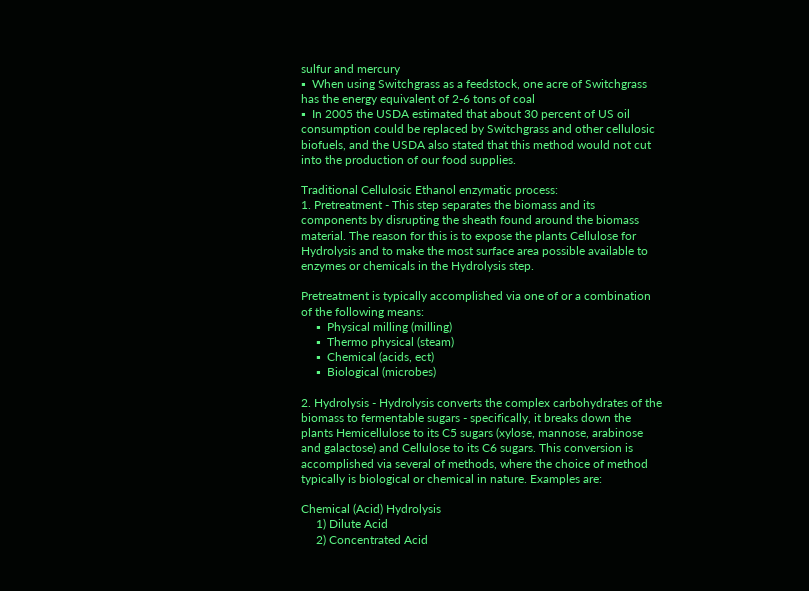sulfur and mercury
▪  When using Switchgrass as a feedstock, one acre of Switchgrass has the energy equivalent of 2-6 tons of coal
▪  In 2005 the USDA estimated that about 30 percent of US oil consumption could be replaced by Switchgrass and other cellulosic biofuels, and the USDA also stated that this method would not cut into the production of our food supplies.

Traditional Cellulosic Ethanol enzymatic process:
1. Pretreatment - This step separates the biomass and its components by disrupting the sheath found around the biomass material. The reason for this is to expose the plants Cellulose for Hydrolysis and to make the most surface area possible available to enzymes or chemicals in the Hydrolysis step.

Pretreatment is typically accomplished via one of or a combination of the following means:
     ▪  Physical milling (milling)
     ▪  Thermo physical (steam)
     ▪  Chemical (acids, ect)
     ▪  Biological (microbes)

2. Hydrolysis - Hydrolysis converts the complex carbohydrates of the biomass to fermentable sugars - specifically, it breaks down the plants Hemicellulose to its C5 sugars (xylose, mannose, arabinose and galactose) and Cellulose to its C6 sugars. This conversion is accomplished via several of methods, where the choice of method typically is biological or chemical in nature. Examples are:

Chemical (Acid) Hydrolysis
     1) Dilute Acid
     2) Concentrated Acid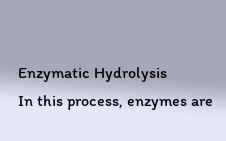Enzymatic Hydrolysis
In this process, enzymes are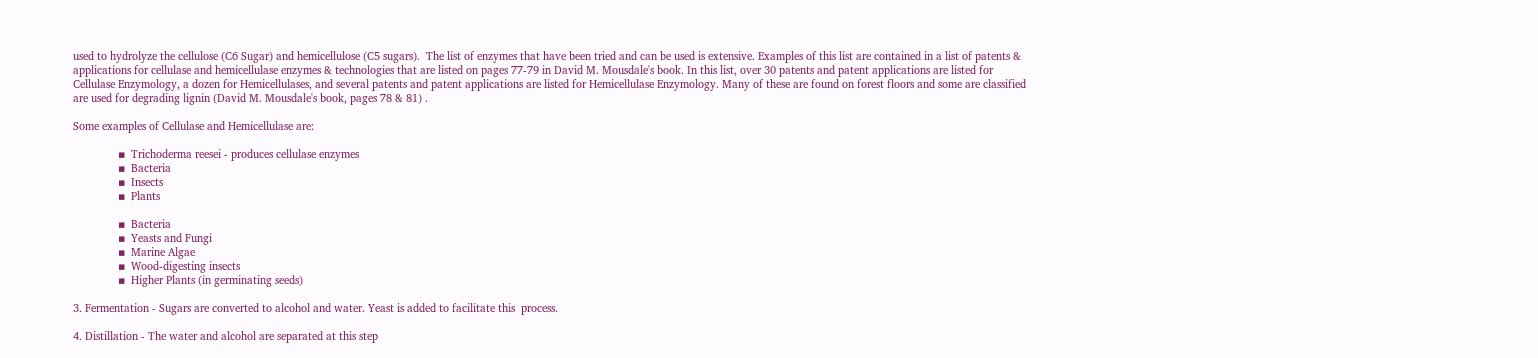used to hydrolyze the cellulose (C6 Sugar) and hemicellulose (C5 sugars).  The list of enzymes that have been tried and can be used is extensive. Examples of this list are contained in a list of patents & applications for cellulase and hemicellulase enzymes & technologies that are listed on pages 77-79 in David M. Mousdale's book. In this list, over 30 patents and patent applications are listed for Cellulase Enzymology, a dozen for Hemicellulases, and several patents and patent applications are listed for Hemicellulase Enzymology. Many of these are found on forest floors and some are classified are used for degrading lignin (David M. Mousdale's book, pages 78 & 81) .

Some examples of Cellulase and Hemicellulase are:

               ▪  Trichoderma reesei - produces cellulase enzymes
               ▪  Bacteria
               ▪  Insects
               ▪  Plants

               ▪  Bacteria
               ▪  Yeasts and Fungi
               ▪  Marine Algae
               ▪  Wood-digesting insects
               ▪  Higher Plants (in germinating seeds)

3. Fermentation - Sugars are converted to alcohol and water. Yeast is added to facilitate this  process.

4. Distillation - The water and alcohol are separated at this step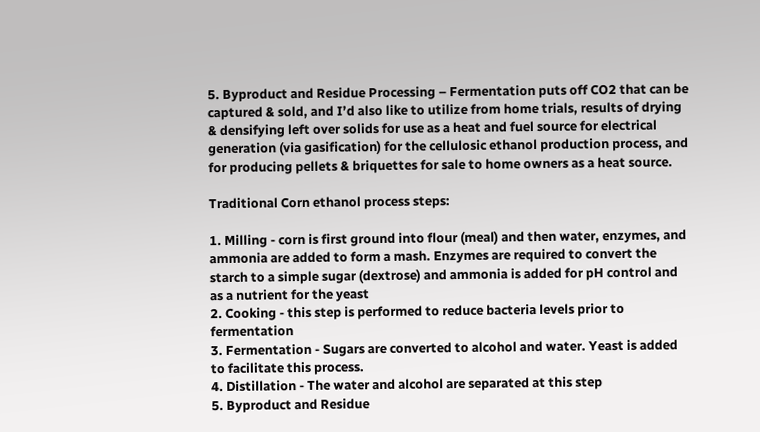5. Byproduct and Residue Processing – Fermentation puts off CO2 that can be captured & sold, and I’d also like to utilize from home trials, results of drying & densifying left over solids for use as a heat and fuel source for electrical generation (via gasification) for the cellulosic ethanol production process, and for producing pellets & briquettes for sale to home owners as a heat source.

Traditional Corn ethanol process steps:

1. Milling - corn is first ground into flour (meal) and then water, enzymes, and ammonia are added to form a mash. Enzymes are required to convert the starch to a simple sugar (dextrose) and ammonia is added for pH control and as a nutrient for the yeast
2. Cooking - this step is performed to reduce bacteria levels prior to fermentation
3. Fermentation - Sugars are converted to alcohol and water. Yeast is added to facilitate this process.
4. Distillation - The water and alcohol are separated at this step
5. Byproduct and Residue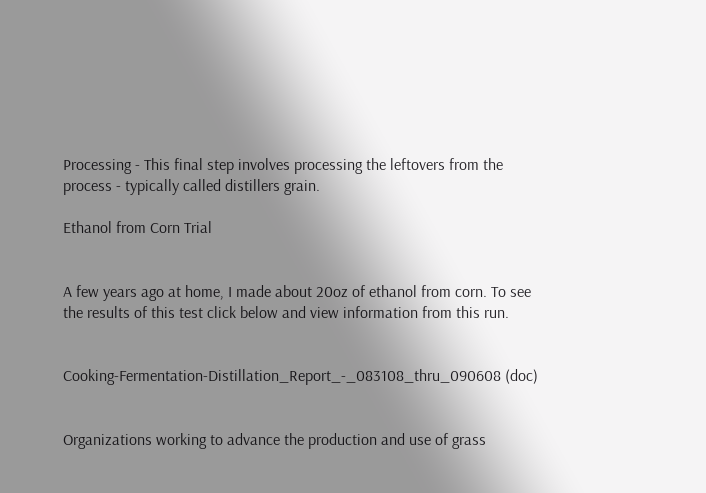Processing - This final step involves processing the leftovers from the  process - typically called distillers grain.

Ethanol from Corn Trial


A few years ago at home, I made about 20oz of ethanol from corn. To see the results of this test click below and view information from this run.


Cooking-Fermentation-Distillation_Report_-_083108_thru_090608 (doc)


Organizations working to advance the production and use of grass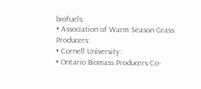biofuels:
• Association of Warm Season Grass Producers:
• Cornell University:
• Ontario Biomass Producers Co-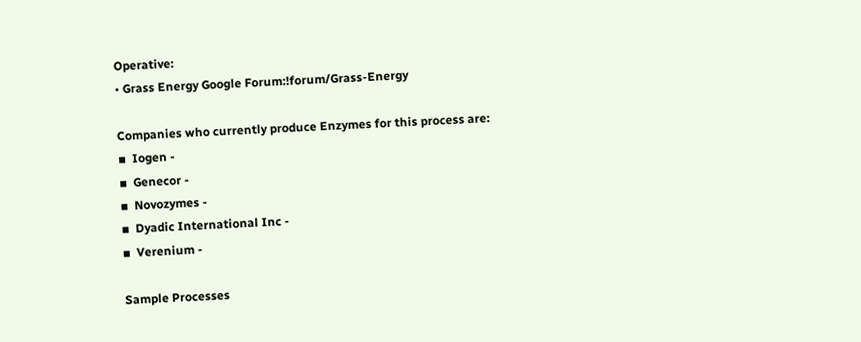Operative:
• Grass Energy Google Forum:!forum/Grass-Energy

Companies who currently produce Enzymes for this process are:
▪  Iogen -
▪  Genecor -
▪  Novozymes -
▪  Dyadic International Inc -
▪  Verenium -

Sample Processes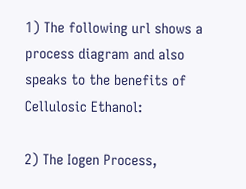1) The following url shows a process diagram and also speaks to the benefits of Cellulosic Ethanol:

2) The Iogen Process,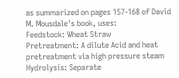as summarized on pages 157-168 of David M. Mousdale's book, uses:
Feedstock: Wheat Straw
Pretreatment: A dilute Acid and heat pretreatment via high pressure steam
Hydrolysis: Separate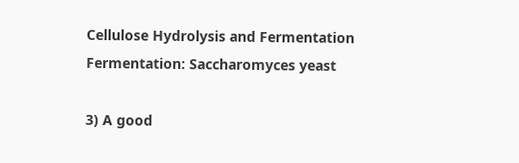Cellulose Hydrolysis and Fermentation
Fermentation: Saccharomyces yeast

3) A good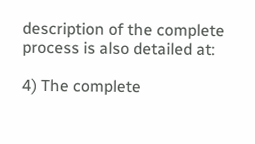description of the complete process is also detailed at:

4) The complete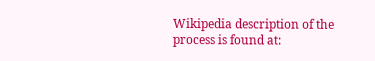Wikipedia description of the process is found at: